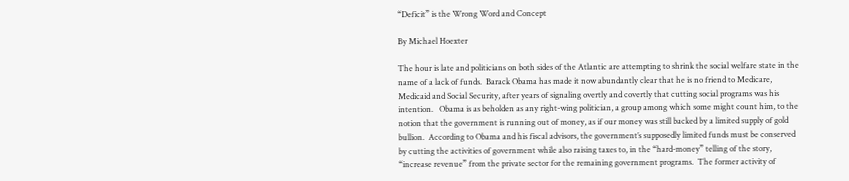“Deficit” is the Wrong Word and Concept

By Michael Hoexter

The hour is late and politicians on both sides of the Atlantic are attempting to shrink the social welfare state in the name of a lack of funds.  Barack Obama has made it now abundantly clear that he is no friend to Medicare, Medicaid and Social Security, after years of signaling overtly and covertly that cutting social programs was his intention.   Obama is as beholden as any right-wing politician, a group among which some might count him, to the notion that the government is running out of money, as if our money was still backed by a limited supply of gold bullion.  According to Obama and his fiscal advisors, the government’s supposedly limited funds must be conserved by cutting the activities of government while also raising taxes to, in the “hard-money” telling of the story, “increase revenue” from the private sector for the remaining government programs.  The former activity of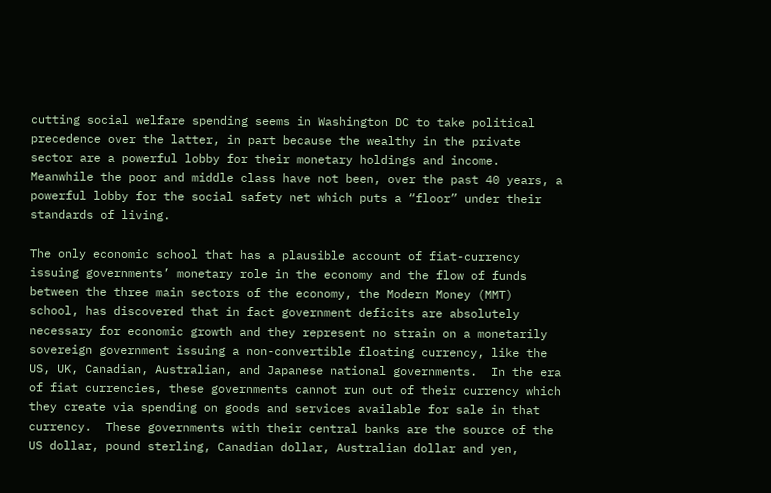cutting social welfare spending seems in Washington DC to take political precedence over the latter, in part because the wealthy in the private sector are a powerful lobby for their monetary holdings and income.  Meanwhile the poor and middle class have not been, over the past 40 years, a powerful lobby for the social safety net which puts a “floor” under their standards of living.

The only economic school that has a plausible account of fiat-currency issuing governments’ monetary role in the economy and the flow of funds between the three main sectors of the economy, the Modern Money (MMT) school, has discovered that in fact government deficits are absolutely necessary for economic growth and they represent no strain on a monetarily sovereign government issuing a non-convertible floating currency, like the US, UK, Canadian, Australian, and Japanese national governments.  In the era of fiat currencies, these governments cannot run out of their currency which they create via spending on goods and services available for sale in that currency.  These governments with their central banks are the source of the US dollar, pound sterling, Canadian dollar, Australian dollar and yen,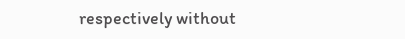respectively without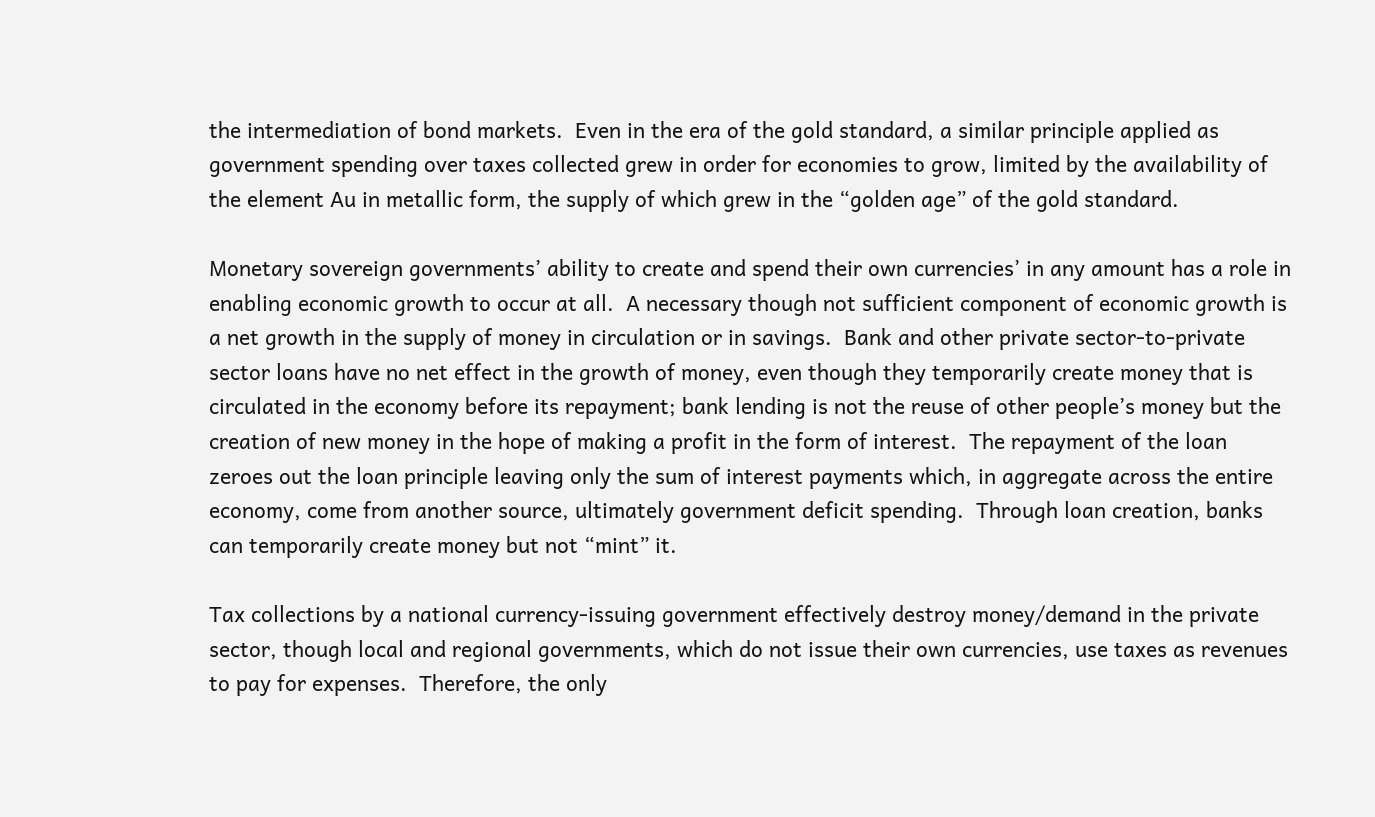the intermediation of bond markets.  Even in the era of the gold standard, a similar principle applied as government spending over taxes collected grew in order for economies to grow, limited by the availability of the element Au in metallic form, the supply of which grew in the “golden age” of the gold standard.

Monetary sovereign governments’ ability to create and spend their own currencies’ in any amount has a role in enabling economic growth to occur at all.  A necessary though not sufficient component of economic growth is a net growth in the supply of money in circulation or in savings.  Bank and other private sector-to-private sector loans have no net effect in the growth of money, even though they temporarily create money that is circulated in the economy before its repayment; bank lending is not the reuse of other people’s money but the creation of new money in the hope of making a profit in the form of interest.  The repayment of the loan zeroes out the loan principle leaving only the sum of interest payments which, in aggregate across the entire economy, come from another source, ultimately government deficit spending.  Through loan creation, banks can temporarily create money but not “mint” it.

Tax collections by a national currency-issuing government effectively destroy money/demand in the private sector, though local and regional governments, which do not issue their own currencies, use taxes as revenues to pay for expenses.  Therefore, the only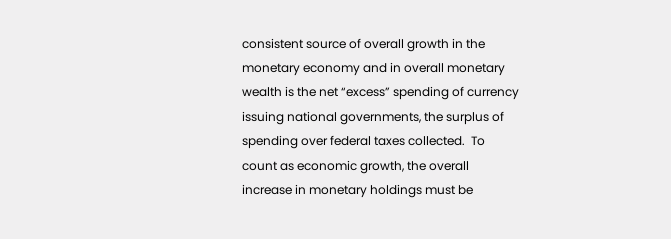consistent source of overall growth in the monetary economy and in overall monetary wealth is the net “excess” spending of currency issuing national governments, the surplus of spending over federal taxes collected.  To count as economic growth, the overall increase in monetary holdings must be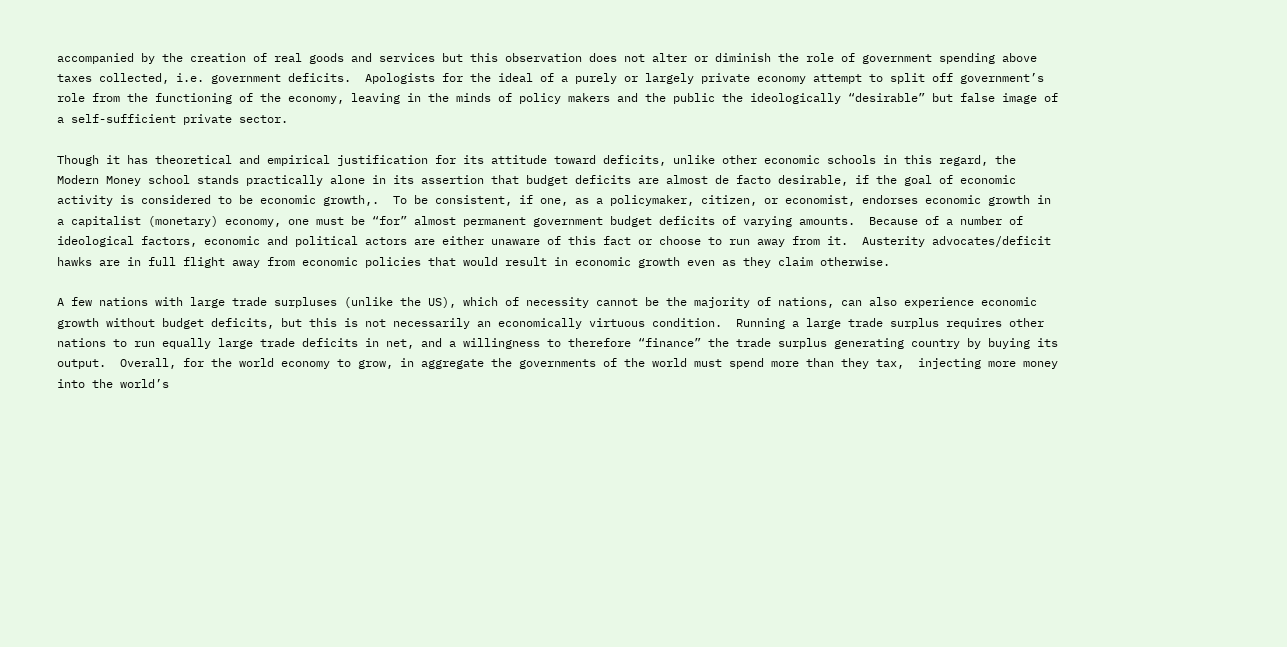accompanied by the creation of real goods and services but this observation does not alter or diminish the role of government spending above taxes collected, i.e. government deficits.  Apologists for the ideal of a purely or largely private economy attempt to split off government’s role from the functioning of the economy, leaving in the minds of policy makers and the public the ideologically “desirable” but false image of a self-sufficient private sector.

Though it has theoretical and empirical justification for its attitude toward deficits, unlike other economic schools in this regard, the Modern Money school stands practically alone in its assertion that budget deficits are almost de facto desirable, if the goal of economic activity is considered to be economic growth,.  To be consistent, if one, as a policymaker, citizen, or economist, endorses economic growth in a capitalist (monetary) economy, one must be “for” almost permanent government budget deficits of varying amounts.  Because of a number of ideological factors, economic and political actors are either unaware of this fact or choose to run away from it.  Austerity advocates/deficit hawks are in full flight away from economic policies that would result in economic growth even as they claim otherwise.

A few nations with large trade surpluses (unlike the US), which of necessity cannot be the majority of nations, can also experience economic growth without budget deficits, but this is not necessarily an economically virtuous condition.  Running a large trade surplus requires other nations to run equally large trade deficits in net, and a willingness to therefore “finance” the trade surplus generating country by buying its output.  Overall, for the world economy to grow, in aggregate the governments of the world must spend more than they tax,  injecting more money into the world’s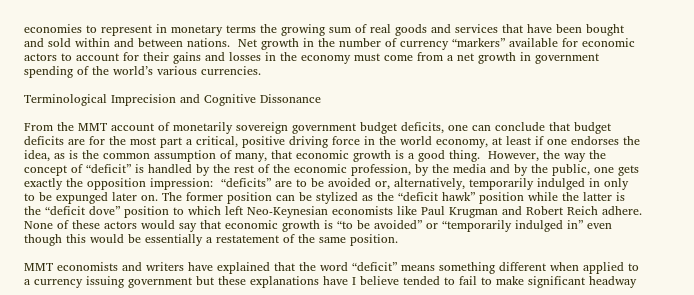economies to represent in monetary terms the growing sum of real goods and services that have been bought and sold within and between nations.  Net growth in the number of currency “markers” available for economic actors to account for their gains and losses in the economy must come from a net growth in government spending of the world’s various currencies.

Terminological Imprecision and Cognitive Dissonance

From the MMT account of monetarily sovereign government budget deficits, one can conclude that budget deficits are for the most part a critical, positive driving force in the world economy, at least if one endorses the idea, as is the common assumption of many, that economic growth is a good thing.  However, the way the concept of “deficit” is handled by the rest of the economic profession, by the media and by the public, one gets exactly the opposition impression:  “deficits” are to be avoided or, alternatively, temporarily indulged in only to be expunged later on. The former position can be stylized as the “deficit hawk” position while the latter is the “deficit dove” position to which left Neo-Keynesian economists like Paul Krugman and Robert Reich adhere.  None of these actors would say that economic growth is “to be avoided” or “temporarily indulged in” even though this would be essentially a restatement of the same position.

MMT economists and writers have explained that the word “deficit” means something different when applied to a currency issuing government but these explanations have I believe tended to fail to make significant headway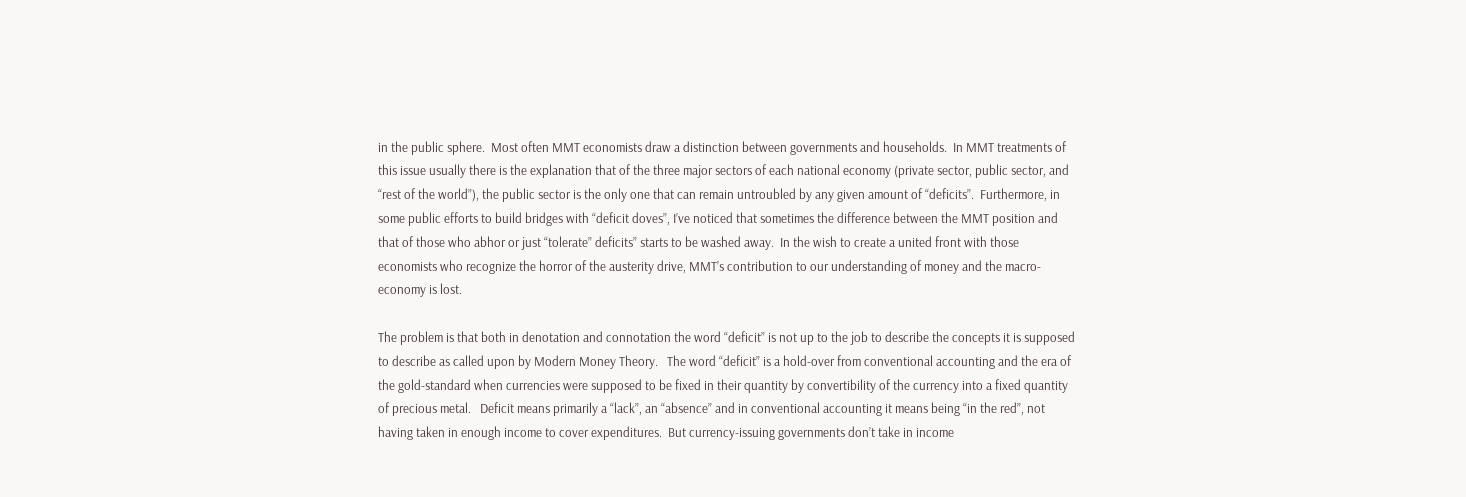in the public sphere.  Most often MMT economists draw a distinction between governments and households.  In MMT treatments of this issue usually there is the explanation that of the three major sectors of each national economy (private sector, public sector, and “rest of the world”), the public sector is the only one that can remain untroubled by any given amount of “deficits”.  Furthermore, in some public efforts to build bridges with “deficit doves”, I’ve noticed that sometimes the difference between the MMT position and that of those who abhor or just “tolerate” deficits” starts to be washed away.  In the wish to create a united front with those economists who recognize the horror of the austerity drive, MMT’s contribution to our understanding of money and the macro-economy is lost.

The problem is that both in denotation and connotation the word “deficit” is not up to the job to describe the concepts it is supposed to describe as called upon by Modern Money Theory.   The word “deficit” is a hold-over from conventional accounting and the era of the gold-standard when currencies were supposed to be fixed in their quantity by convertibility of the currency into a fixed quantity of precious metal.   Deficit means primarily a “lack”, an “absence” and in conventional accounting it means being “in the red”, not having taken in enough income to cover expenditures.  But currency-issuing governments don’t take in income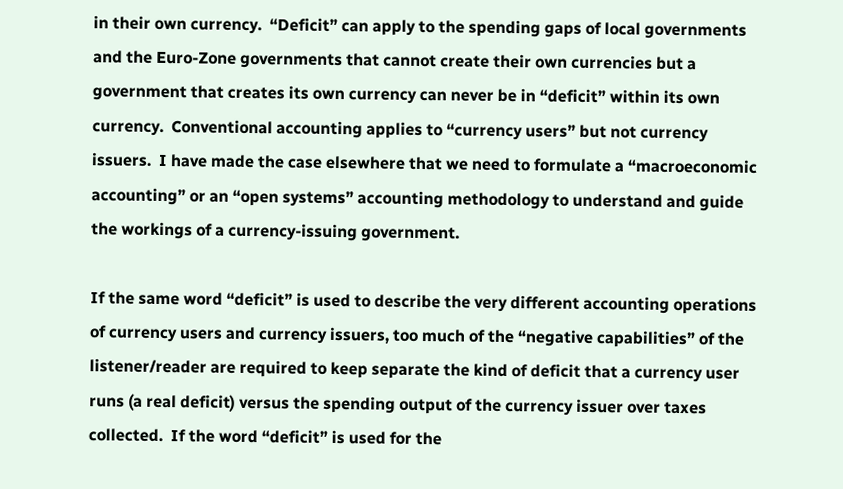in their own currency.  “Deficit” can apply to the spending gaps of local governments and the Euro-Zone governments that cannot create their own currencies but a government that creates its own currency can never be in “deficit” within its own currency.  Conventional accounting applies to “currency users” but not currency issuers.  I have made the case elsewhere that we need to formulate a “macroeconomic accounting” or an “open systems” accounting methodology to understand and guide the workings of a currency-issuing government.

If the same word “deficit” is used to describe the very different accounting operations of currency users and currency issuers, too much of the “negative capabilities” of the listener/reader are required to keep separate the kind of deficit that a currency user runs (a real deficit) versus the spending output of the currency issuer over taxes collected.  If the word “deficit” is used for the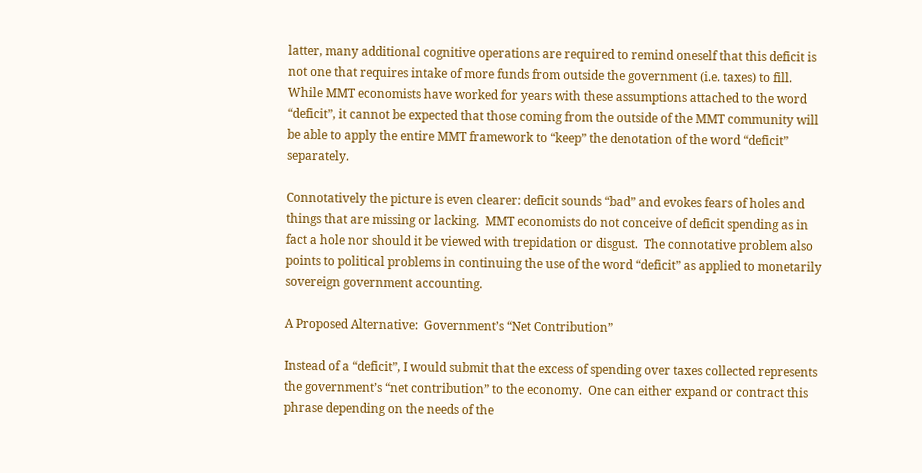latter, many additional cognitive operations are required to remind oneself that this deficit is not one that requires intake of more funds from outside the government (i.e. taxes) to fill.  While MMT economists have worked for years with these assumptions attached to the word “deficit”, it cannot be expected that those coming from the outside of the MMT community will be able to apply the entire MMT framework to “keep” the denotation of the word “deficit” separately.

Connotatively the picture is even clearer: deficit sounds “bad” and evokes fears of holes and things that are missing or lacking.  MMT economists do not conceive of deficit spending as in fact a hole nor should it be viewed with trepidation or disgust.  The connotative problem also points to political problems in continuing the use of the word “deficit” as applied to monetarily sovereign government accounting.

A Proposed Alternative:  Government’s “Net Contribution”

Instead of a “deficit”, I would submit that the excess of spending over taxes collected represents the government’s “net contribution” to the economy.  One can either expand or contract this phrase depending on the needs of the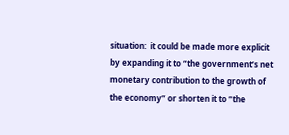situation:  it could be made more explicit by expanding it to “the government’s net monetary contribution to the growth of the economy” or shorten it to “the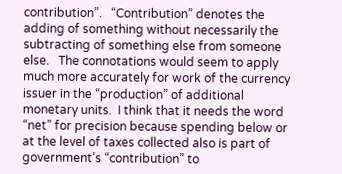contribution”.   “Contribution” denotes the adding of something without necessarily the subtracting of something else from someone else.   The connotations would seem to apply much more accurately for work of the currency issuer in the “production” of additional monetary units.  I think that it needs the word “net” for precision because spending below or at the level of taxes collected also is part of government’s “contribution” to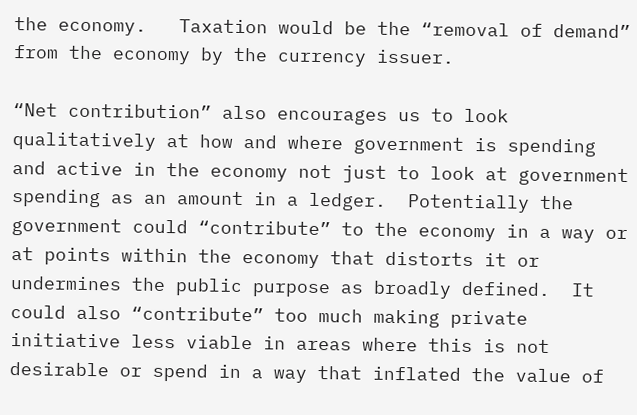the economy.   Taxation would be the “removal of demand” from the economy by the currency issuer.

“Net contribution” also encourages us to look qualitatively at how and where government is spending and active in the economy not just to look at government spending as an amount in a ledger.  Potentially the government could “contribute” to the economy in a way or at points within the economy that distorts it or undermines the public purpose as broadly defined.  It could also “contribute” too much making private initiative less viable in areas where this is not desirable or spend in a way that inflated the value of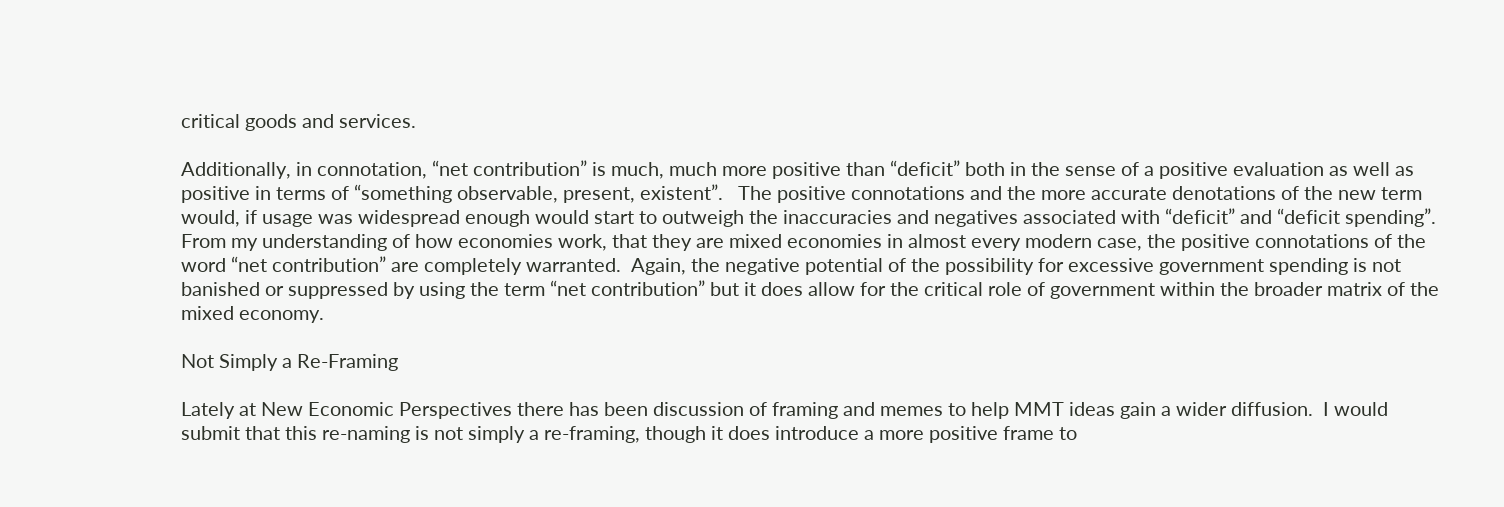critical goods and services.

Additionally, in connotation, “net contribution” is much, much more positive than “deficit” both in the sense of a positive evaluation as well as positive in terms of “something observable, present, existent”.   The positive connotations and the more accurate denotations of the new term would, if usage was widespread enough would start to outweigh the inaccuracies and negatives associated with “deficit” and “deficit spending”.   From my understanding of how economies work, that they are mixed economies in almost every modern case, the positive connotations of the word “net contribution” are completely warranted.  Again, the negative potential of the possibility for excessive government spending is not banished or suppressed by using the term “net contribution” but it does allow for the critical role of government within the broader matrix of the mixed economy.

Not Simply a Re-Framing

Lately at New Economic Perspectives there has been discussion of framing and memes to help MMT ideas gain a wider diffusion.  I would submit that this re-naming is not simply a re-framing, though it does introduce a more positive frame to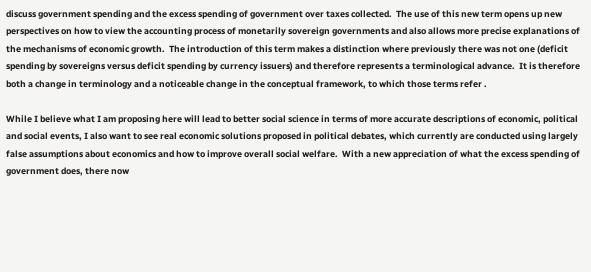discuss government spending and the excess spending of government over taxes collected.  The use of this new term opens up new perspectives on how to view the accounting process of monetarily sovereign governments and also allows more precise explanations of the mechanisms of economic growth.  The introduction of this term makes a distinction where previously there was not one (deficit spending by sovereigns versus deficit spending by currency issuers) and therefore represents a terminological advance.  It is therefore both a change in terminology and a noticeable change in the conceptual framework, to which those terms refer .

While I believe what I am proposing here will lead to better social science in terms of more accurate descriptions of economic, political and social events, I also want to see real economic solutions proposed in political debates, which currently are conducted using largely false assumptions about economics and how to improve overall social welfare.  With a new appreciation of what the excess spending of government does, there now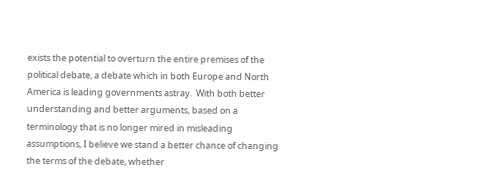exists the potential to overturn the entire premises of the political debate, a debate which in both Europe and North America is leading governments astray.  With both better understanding and better arguments, based on a terminology that is no longer mired in misleading assumptions, I believe we stand a better chance of changing the terms of the debate, whether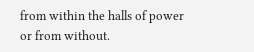from within the halls of power or from without.